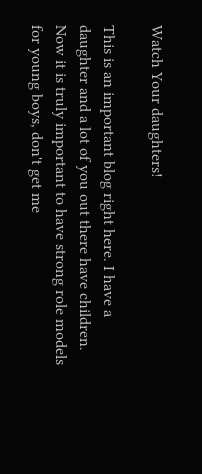Watch Your daughters!

This is an important blog right here. I have a daughter and a lot of you out there have children. Now it is truly important to have strong role models for young boys, don't get me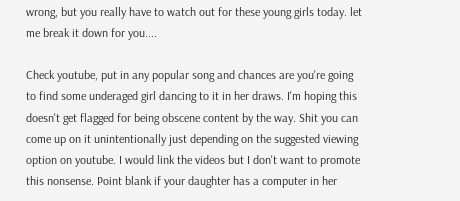wrong, but you really have to watch out for these young girls today. let me break it down for you....

Check youtube, put in any popular song and chances are you're going to find some underaged girl dancing to it in her draws. I'm hoping this doesn't get flagged for being obscene content by the way. Shit you can come up on it unintentionally just depending on the suggested viewing option on youtube. I would link the videos but I don't want to promote this nonsense. Point blank if your daughter has a computer in her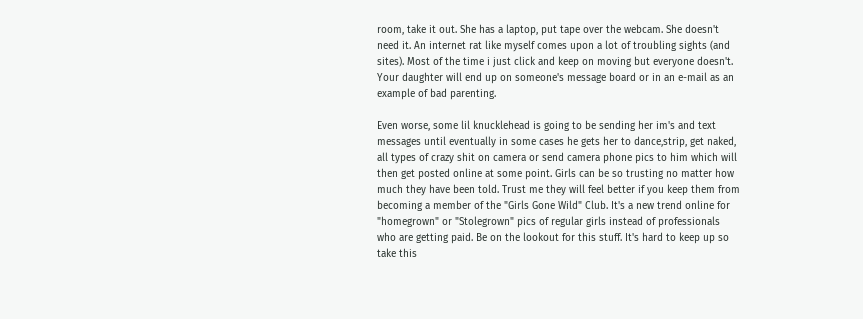room, take it out. She has a laptop, put tape over the webcam. She doesn't need it. An internet rat like myself comes upon a lot of troubling sights (and sites). Most of the time i just click and keep on moving but everyone doesn't. Your daughter will end up on someone's message board or in an e-mail as an example of bad parenting.

Even worse, some lil knucklehead is going to be sending her im's and text messages until eventually in some cases he gets her to dance,strip, get naked, all types of crazy shit on camera or send camera phone pics to him which will then get posted online at some point. Girls can be so trusting no matter how much they have been told. Trust me they will feel better if you keep them from becoming a member of the "Girls Gone Wild" Club. It's a new trend online for "homegrown" or "Stolegrown" pics of regular girls instead of professionals who are getting paid. Be on the lookout for this stuff. It's hard to keep up so take this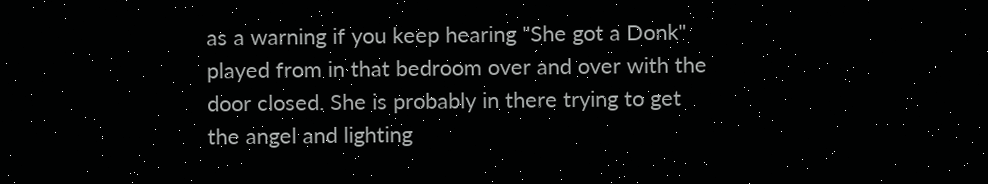as a warning if you keep hearing "She got a Donk" played from in that bedroom over and over with the door closed. She is probably in there trying to get the angel and lighting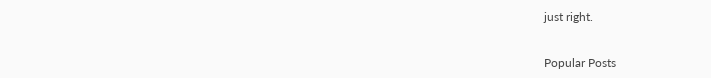just right.


Popular Posts